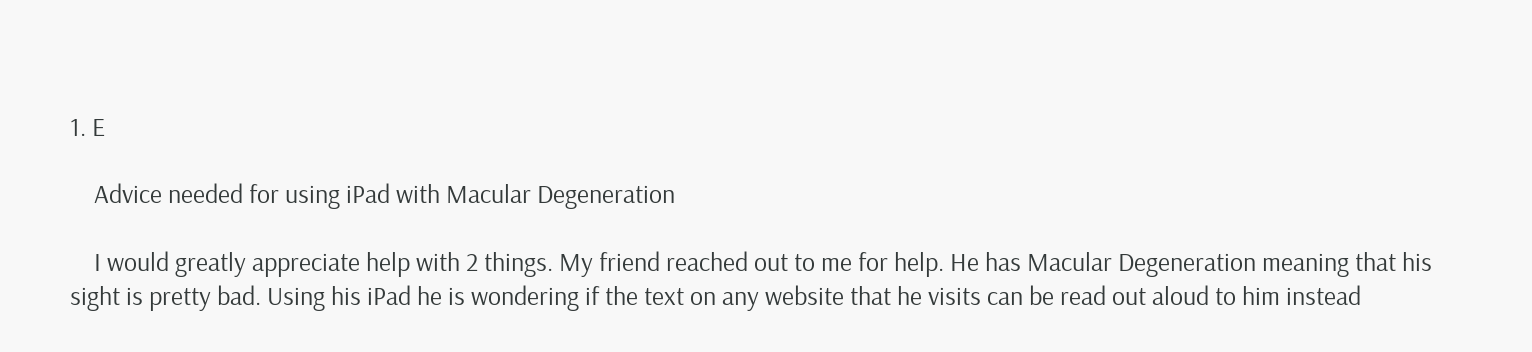1. E

    Advice needed for using iPad with Macular Degeneration

    I would greatly appreciate help with 2 things. My friend reached out to me for help. He has Macular Degeneration meaning that his sight is pretty bad. Using his iPad he is wondering if the text on any website that he visits can be read out aloud to him instead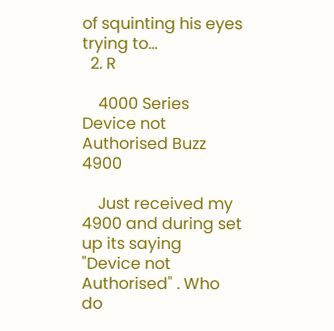of squinting his eyes trying to...
  2. R

    4000 Series Device not Authorised Buzz 4900

    Just received my 4900 and during set up its saying "Device not Authorised" . Who do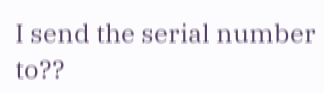I send the serial number to??